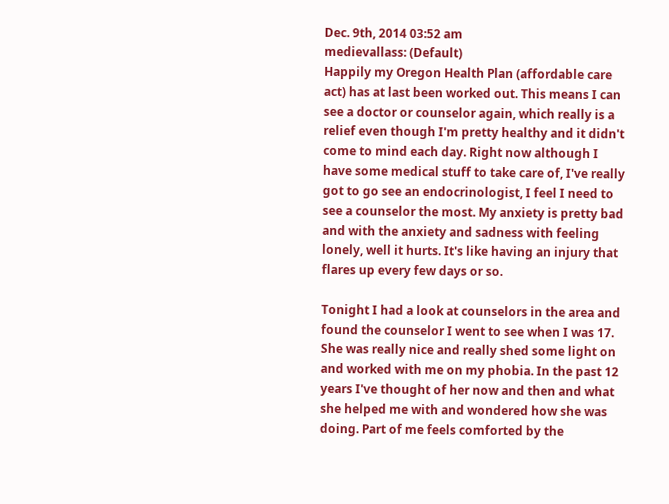Dec. 9th, 2014 03:52 am
medievallass: (Default)
Happily my Oregon Health Plan (affordable care act) has at last been worked out. This means I can see a doctor or counselor again, which really is a relief even though I'm pretty healthy and it didn't come to mind each day. Right now although I have some medical stuff to take care of, I've really got to go see an endocrinologist, I feel I need to see a counselor the most. My anxiety is pretty bad and with the anxiety and sadness with feeling lonely, well it hurts. It's like having an injury that flares up every few days or so.

Tonight I had a look at counselors in the area and found the counselor I went to see when I was 17. She was really nice and really shed some light on and worked with me on my phobia. In the past 12 years I've thought of her now and then and what she helped me with and wondered how she was doing. Part of me feels comforted by the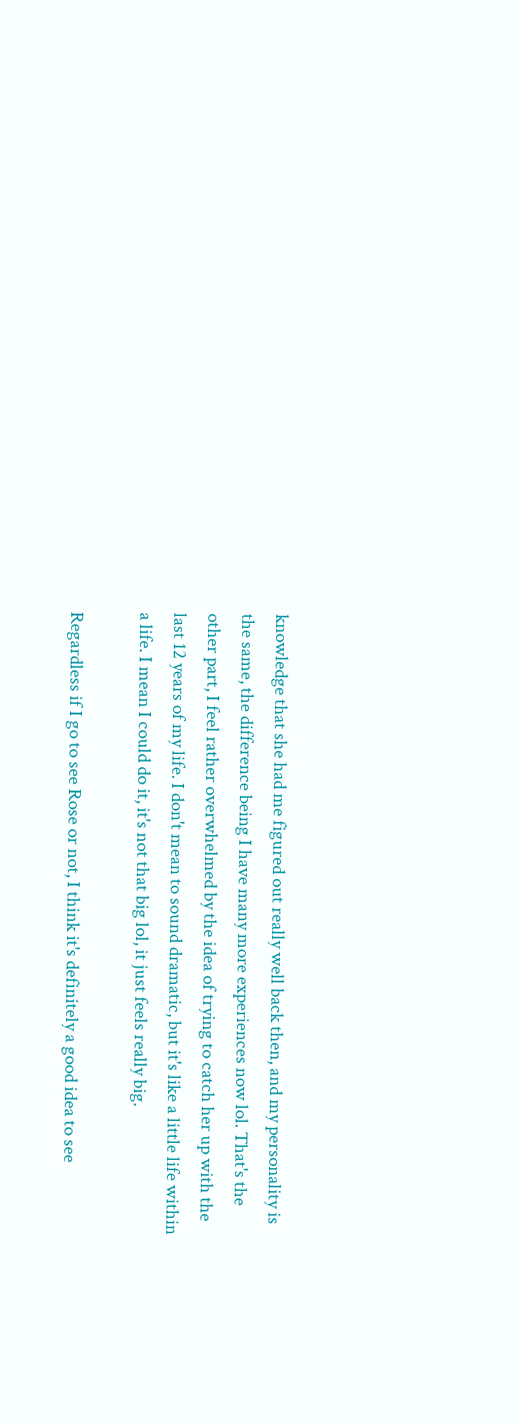knowledge that she had me figured out really well back then, and my personality is the same, the difference being I have many more experiences now lol. That's the other part, I feel rather overwhelmed by the idea of trying to catch her up with the last 12 years of my life. I don't mean to sound dramatic, but it's like a little life within a life. I mean I could do it, it's not that big lol, it just feels really big.

Regardless if I go to see Rose or not, I think it's definitely a good idea to see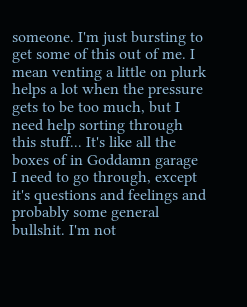someone. I'm just bursting to get some of this out of me. I mean venting a little on plurk helps a lot when the pressure gets to be too much, but I need help sorting through this stuff... It's like all the boxes of in Goddamn garage I need to go through, except it's questions and feelings and probably some general bullshit. I'm not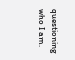questioning who I am.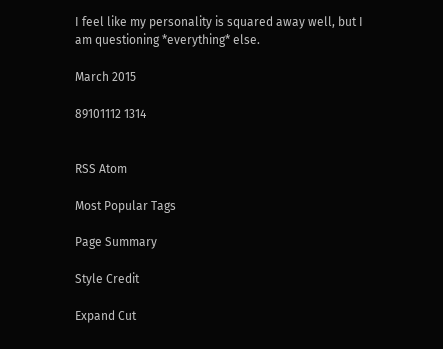I feel like my personality is squared away well, but I am questioning *everything* else.

March 2015

89101112 1314


RSS Atom

Most Popular Tags

Page Summary

Style Credit

Expand Cut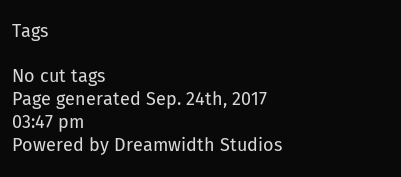Tags

No cut tags
Page generated Sep. 24th, 2017 03:47 pm
Powered by Dreamwidth Studios